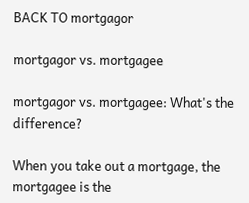BACK TO mortgagor

mortgagor vs. mortgagee

mortgagor vs. mortgagee: What's the difference?

When you take out a mortgage, the mortgagee is the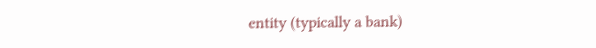entity (typically a bank)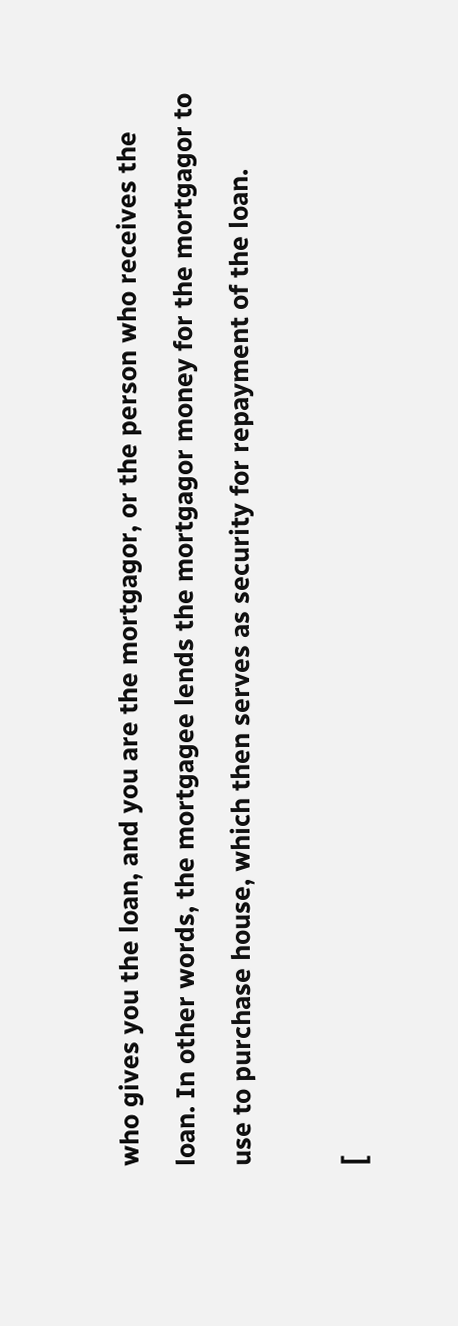who gives you the loan, and you are the mortgagor, or the person who receives the loan. In other words, the mortgagee lends the mortgagor money for the mortgagor to use to purchase house, which then serves as security for repayment of the loan.

[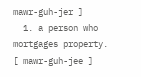mawr-guh-jer ]
  1. a person who mortgages property.
[ mawr-guh-jee ]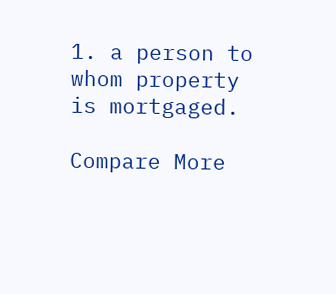1. a person to whom property is mortgaged.

Compare More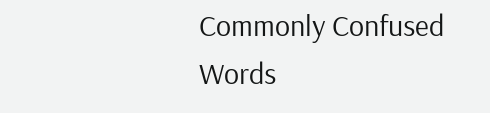Commonly Confused Words